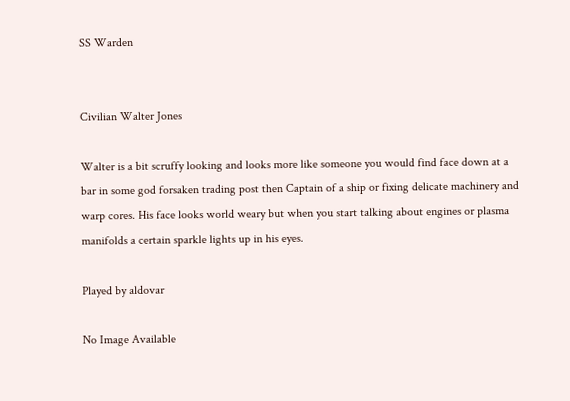SS Warden


Civilian Walter Jones

Walter is a bit scruffy looking and looks more like someone you would find face down at a bar in some god forsaken trading post then Captain of a ship or fixing delicate machinery and warp cores. His face looks world weary but when you start talking about engines or plasma manifolds a certain sparkle lights up in his eyes.

Played by aldovar

No Image Available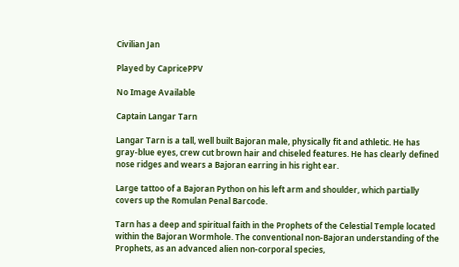Civilian Jan

Played by CapricePPV

No Image Available

Captain Langar Tarn

Langar Tarn is a tall, well built Bajoran male, physically fit and athletic. He has gray-blue eyes, crew cut brown hair and chiseled features. He has clearly defined nose ridges and wears a Bajoran earring in his right ear.

Large tattoo of a Bajoran Python on his left arm and shoulder, which partially covers up the Romulan Penal Barcode.

Tarn has a deep and spiritual faith in the Prophets of the Celestial Temple located within the Bajoran Wormhole. The conventional non-Bajoran understanding of the Prophets, as an advanced alien non-corporal species,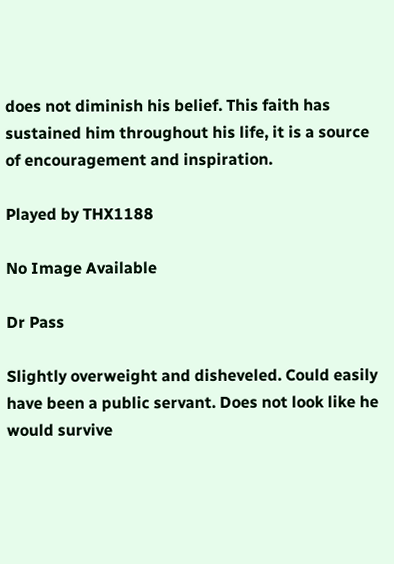does not diminish his belief. This faith has sustained him throughout his life, it is a source of encouragement and inspiration.

Played by THX1188

No Image Available

Dr Pass

Slightly overweight and disheveled. Could easily have been a public servant. Does not look like he would survive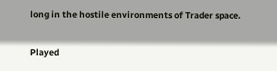long in the hostile environments of Trader space.

Played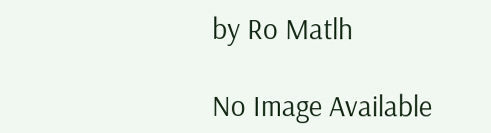by Ro Matlh

No Image Available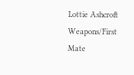Lottie Ashcroft
Weapons/First Mate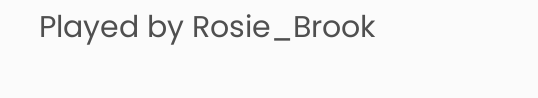Played by Rosie_Brook